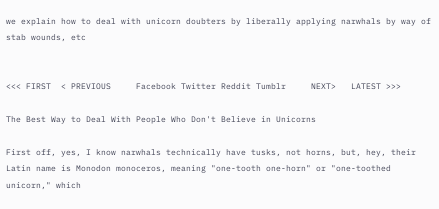we explain how to deal with unicorn doubters by liberally applying narwhals by way of stab wounds, etc


<<< FIRST  < PREVIOUS     Facebook Twitter Reddit Tumblr     NEXT>   LATEST >>>

The Best Way to Deal With People Who Don't Believe in Unicorns

First off, yes, I know narwhals technically have tusks, not horns, but, hey, their Latin name is Monodon monoceros, meaning "one-tooth one-horn" or "one-toothed unicorn," which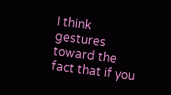I think gestures toward the fact that if you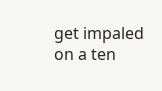get impaled on a ten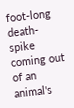foot-long death-spike coming out of an animal's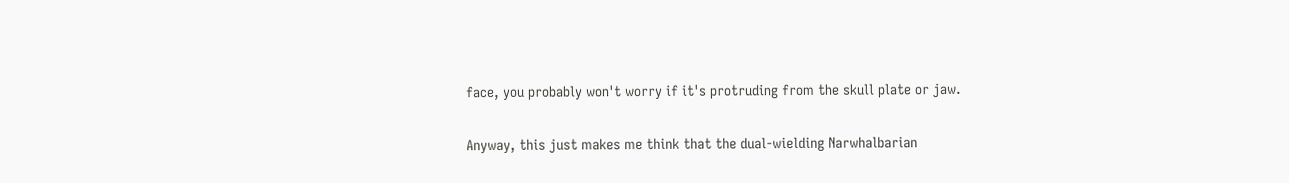face, you probably won't worry if it's protruding from the skull plate or jaw.

Anyway, this just makes me think that the dual-wielding Narwhalbarian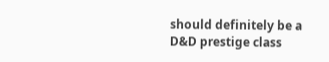should definitely be a D&D prestige class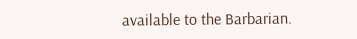available to the Barbarian.